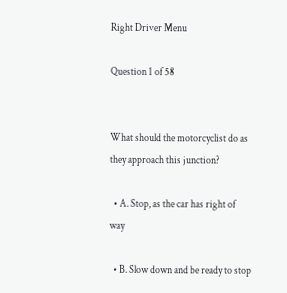Right Driver Menu

Question 1 of 58


What should the motorcyclist do as they approach this junction?

  • A. Stop, as the car has right of way

  • B. Slow down and be ready to stop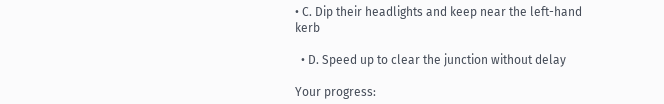• C. Dip their headlights and keep near the left-hand kerb

  • D. Speed up to clear the junction without delay

Your progress: